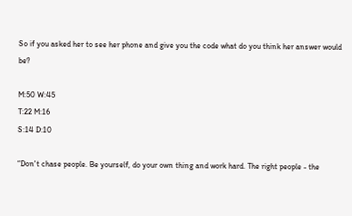So if you asked her to see her phone and give you the code what do you think her answer would be?

M:50 W:45
T:22 M:16
S:14 D:10

“Don't chase people. Be yourself, do your own thing and work hard. The right people - the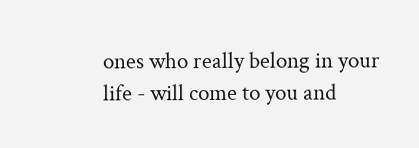ones who really belong in your life - will come to you and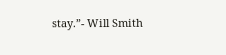stay.”- Will Smith